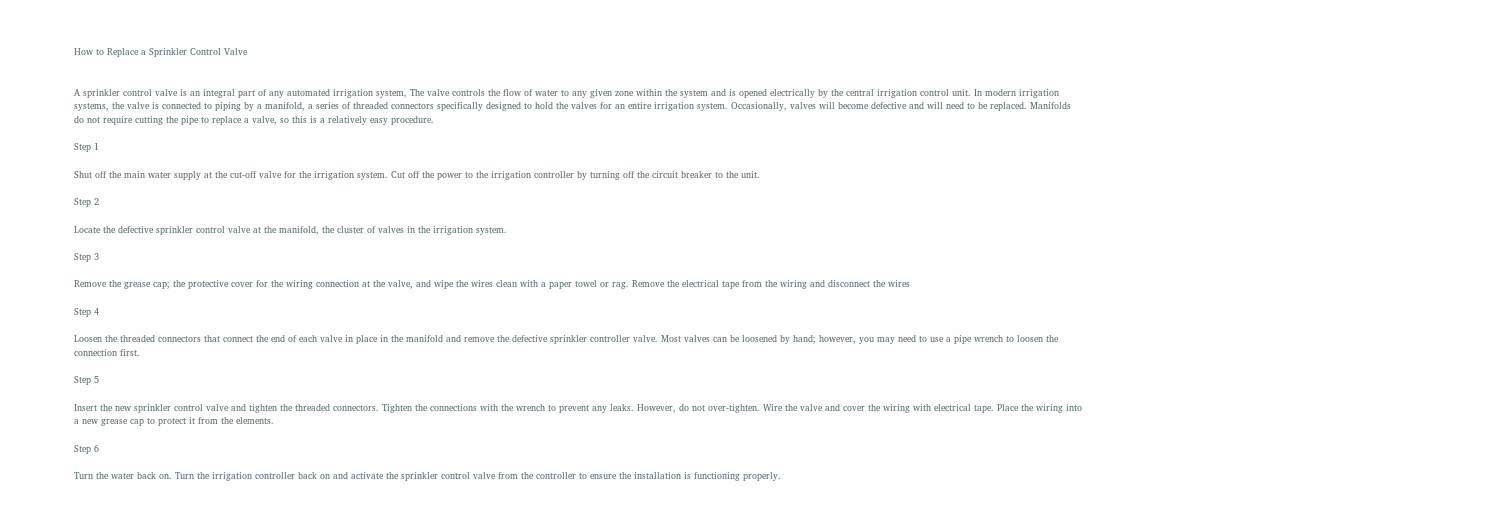How to Replace a Sprinkler Control Valve


A sprinkler control valve is an integral part of any automated irrigation system, The valve controls the flow of water to any given zone within the system and is opened electrically by the central irrigation control unit. In modern irrigation systems, the valve is connected to piping by a manifold, a series of threaded connectors specifically designed to hold the valves for an entire irrigation system. Occasionally, valves will become defective and will need to be replaced. Manifolds do not require cutting the pipe to replace a valve, so this is a relatively easy procedure.

Step 1

Shut off the main water supply at the cut-off valve for the irrigation system. Cut off the power to the irrigation controller by turning off the circuit breaker to the unit.

Step 2

Locate the defective sprinkler control valve at the manifold, the cluster of valves in the irrigation system.

Step 3

Remove the grease cap; the protective cover for the wiring connection at the valve, and wipe the wires clean with a paper towel or rag. Remove the electrical tape from the wiring and disconnect the wires

Step 4

Loosen the threaded connectors that connect the end of each valve in place in the manifold and remove the defective sprinkler controller valve. Most valves can be loosened by hand; however, you may need to use a pipe wrench to loosen the connection first.

Step 5

Insert the new sprinkler control valve and tighten the threaded connectors. Tighten the connections with the wrench to prevent any leaks. However, do not over-tighten. Wire the valve and cover the wiring with electrical tape. Place the wiring into a new grease cap to protect it from the elements.

Step 6

Turn the water back on. Turn the irrigation controller back on and activate the sprinkler control valve from the controller to ensure the installation is functioning properly.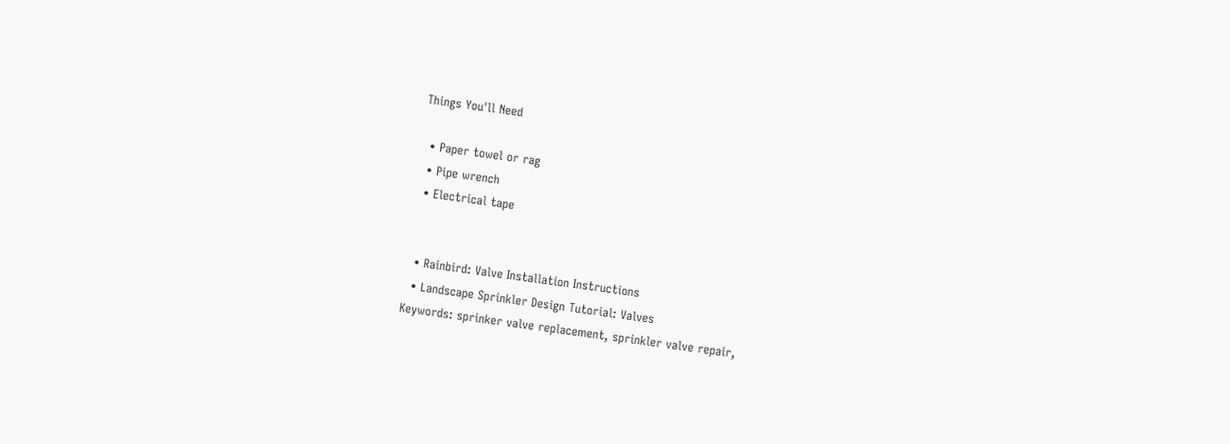Things You'll Need

  • Paper towel or rag
  • Pipe wrench
  • Electrical tape


  • Rainbird: Valve Installation Instructions
  • Landscape Sprinkler Design Tutorial: Valves
Keywords: sprinker valve replacement, sprinkler valve repair,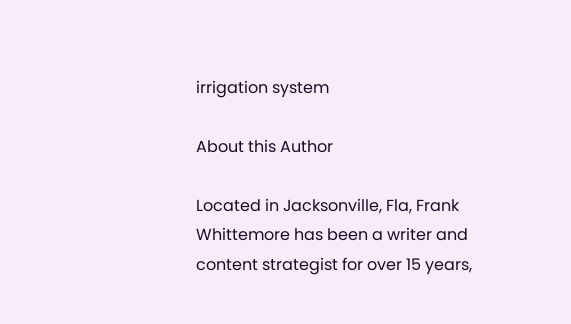irrigation system

About this Author

Located in Jacksonville, Fla, Frank Whittemore has been a writer and content strategist for over 15 years,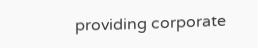providing corporate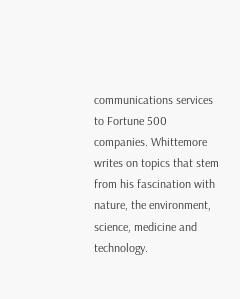communications services to Fortune 500 companies. Whittemore writes on topics that stem from his fascination with nature, the environment, science, medicine and technology.